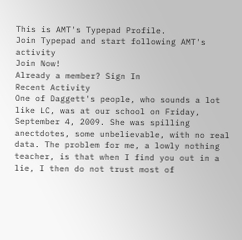This is AMT's Typepad Profile.
Join Typepad and start following AMT's activity
Join Now!
Already a member? Sign In
Recent Activity
One of Daggett's people, who sounds a lot like LC, was at our school on Friday, September 4, 2009. She was spilling anectdotes, some unbelievable, with no real data. The problem for me, a lowly nothing teacher, is that when I find you out in a lie, I then do not trust most of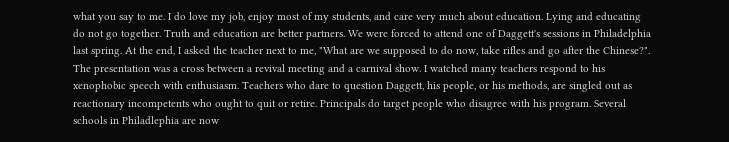what you say to me. I do love my job, enjoy most of my students, and care very much about education. Lying and educating do not go together. Truth and education are better partners. We were forced to attend one of Daggett's sessions in Philadelphia last spring. At the end, I asked the teacher next to me, "What are we supposed to do now, take rifles and go after the Chinese?". The presentation was a cross between a revival meeting and a carnival show. I watched many teachers respond to his xenophobic speech with enthusiasm. Teachers who dare to question Daggett, his people, or his methods, are singled out as reactionary incompetents who ought to quit or retire. Principals do target people who disagree with his program. Several schools in Philadlephia are now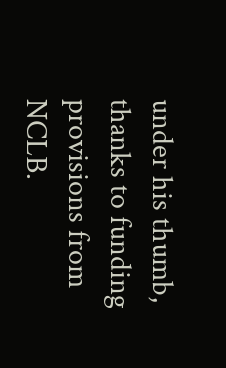under his thumb, thanks to funding provisions from NCLB.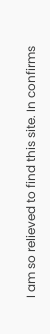I am so relieved to find this site. In confirms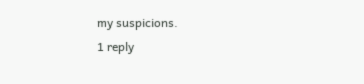my suspicions.
1 reply